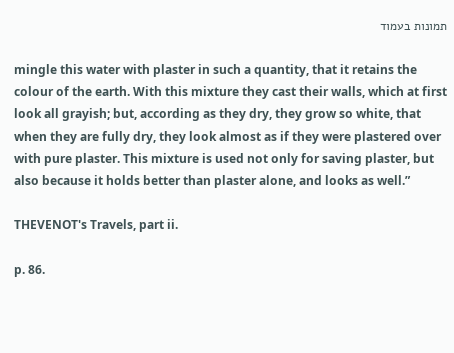תמונות בעמוד

mingle this water with plaster in such a quantity, that it retains the colour of the earth. With this mixture they cast their walls, which at first look all grayish; but, according as they dry, they grow so white, that when they are fully dry, they look almost as if they were plastered over with pure plaster. This mixture is used not only for saving plaster, but also because it holds better than plaster alone, and looks as well.”

THEVENOT's Travels, part ii.

p. 86.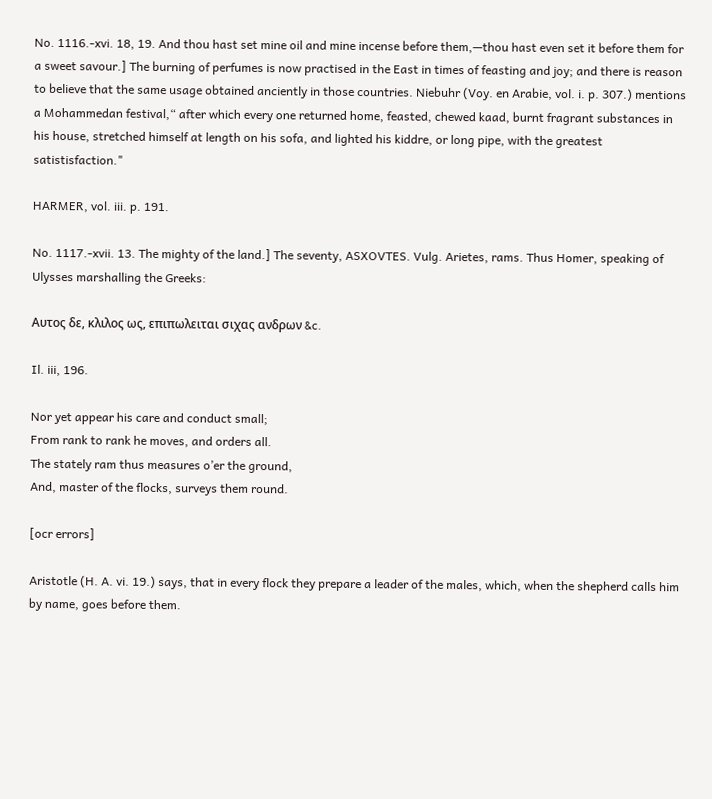No. 1116.-xvi. 18, 19. And thou hast set mine oil and mine incense before them,—thou hast even set it before them for a sweet savour.] The burning of perfumes is now practised in the East in times of feasting and joy; and there is reason to believe that the same usage obtained anciently in those countries. Niebuhr (Voy. en Arabie, vol. i. p. 307.) mentions a Mohammedan festival,“ after which every one returned home, feasted, chewed kaad, burnt fragrant substances in his house, stretched himself at length on his sofa, and lighted his kiddre, or long pipe, with the greatest satistisfaction."

HARMER, vol. iii. p. 191.

No. 1117.-xvii. 13. The mighty of the land.] The seventy, ASXOVTES. Vulg. Arietes, rams. Thus Homer, speaking of Ulysses marshalling the Greeks:

Αυτος δε, κλιλος ως, επιπωλειται σιχας ανδρων &c.

Il. iii, 196.

Nor yet appear his care and conduct small;
From rank to rank he moves, and orders all.
The stately ram thus measures o’er the ground,
And, master of the flocks, surveys them round.

[ocr errors]

Aristotle (H. A. vi. 19.) says, that in every flock they prepare a leader of the males, which, when the shepherd calls him by name, goes before them.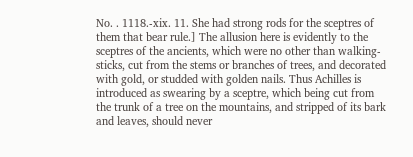No. . 1118.-xix. 11. She had strong rods for the sceptres of them that bear rule.] The allusion here is evidently to the sceptres of the ancients, which were no other than walking-sticks, cut from the stems or branches of trees, and decorated with gold, or studded with golden nails. Thus Achilles is introduced as swearing by a sceptre, which being cut from the trunk of a tree on the mountains, and stripped of its bark and leaves, should never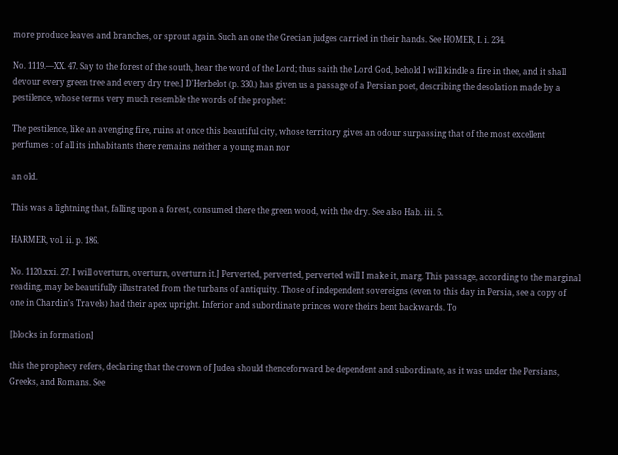more produce leaves and branches, or sprout again. Such an one the Grecian judges carried in their hands. See HOMER, I. i. 234.

No. 1119.—XX. 47. Say to the forest of the south, hear the word of the Lord; thus saith the Lord God, behold I will kindle a fire in thee, and it shall devour every green tree and every dry tree.] D'Herbelot (p. 330.) has given us a passage of a Persian poet, describing the desolation made by a pestilence, whose terms very much resemble the words of the prophet:

The pestilence, like an avenging fire, ruins at once this beautiful city, whose territory gives an odour surpassing that of the most excellent perfumes : of all its inhabitants there remains neither a young man nor

an old.

This was a lightning that, falling upon a forest, consumed there the green wood, with the dry. See also Hab. iii. 5.

HARMER, vol. ii. p. 186.

No. 1120.xxi. 27. I will overturn, overturn, overturn it.] Perverted, perverted, perverted will I make it, marg. This passage, according to the marginal reading, may be beautifully illustrated from the turbans of antiquity. Those of independent sovereigns (even to this day in Persia, see a copy of one in Chardin's Travels) had their apex upright. Inferior and subordinate princes wore theirs bent backwards. To

[blocks in formation]

this the prophecy refers, declaring that the crown of Judea should thenceforward be dependent and subordinate, as it was under the Persians, Greeks, and Romans. See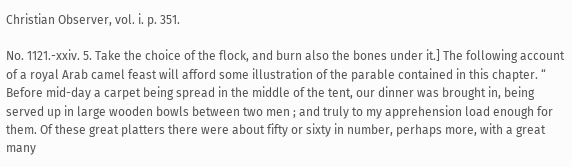Christian Observer, vol. i. p. 351.

No. 1121.-xxiv. 5. Take the choice of the flock, and burn also the bones under it.] The following account of a royal Arab camel feast will afford some illustration of the parable contained in this chapter. “ Before mid-day a carpet being spread in the middle of the tent, our dinner was brought in, being served up in large wooden bowls between two men ; and truly to my apprehension load enough for them. Of these great platters there were about fifty or sixty in number, perhaps more, with a great many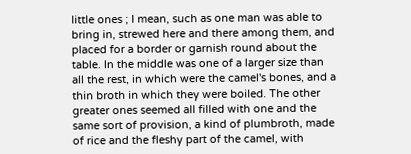little ones ; I mean, such as one man was able to bring in, strewed here and there among them, and placed for a border or garnish round about the table. In the middle was one of a larger size than all the rest, in which were the camel's bones, and a thin broth in which they were boiled. The other greater ones seemed all filled with one and the same sort of provision, a kind of plumbroth, made of rice and the fleshy part of the camel, with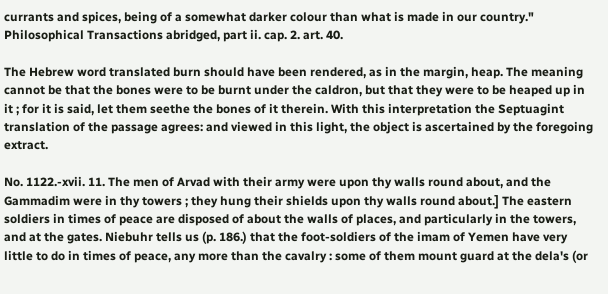currants and spices, being of a somewhat darker colour than what is made in our country." Philosophical Transactions abridged, part ii. cap. 2. art. 40.

The Hebrew word translated burn should have been rendered, as in the margin, heap. The meaning cannot be that the bones were to be burnt under the caldron, but that they were to be heaped up in it ; for it is said, let them seethe the bones of it therein. With this interpretation the Septuagint translation of the passage agrees: and viewed in this light, the object is ascertained by the foregoing extract.

No. 1122.-xvii. 11. The men of Arvad with their army were upon thy walls round about, and the Gammadim were in thy towers ; they hung their shields upon thy walls round about.] The eastern soldiers in times of peace are disposed of about the walls of places, and particularly in the towers, and at the gates. Niebuhr tells us (p. 186.) that the foot-soldiers of the imam of Yemen have very little to do in times of peace, any more than the cavalry : some of them mount guard at the dela's (or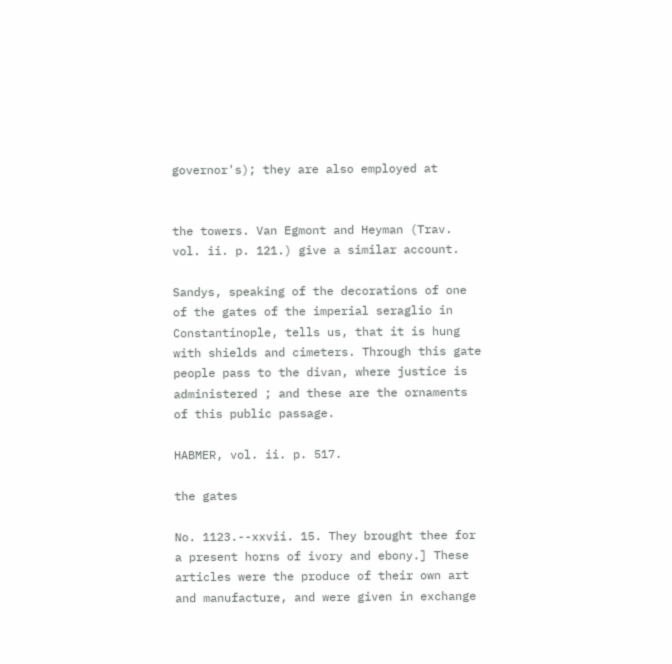governor's); they are also employed at


the towers. Van Egmont and Heyman (Trav. vol. ii. p. 121.) give a similar account.

Sandys, speaking of the decorations of one of the gates of the imperial seraglio in Constantinople, tells us, that it is hung with shields and cimeters. Through this gate people pass to the divan, where justice is administered ; and these are the ornaments of this public passage.

HABMER, vol. ii. p. 517.

the gates

No. 1123.--xxvii. 15. They brought thee for a present horns of ivory and ebony.] These articles were the produce of their own art and manufacture, and were given in exchange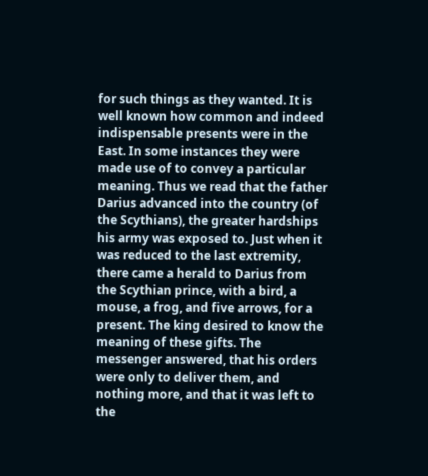for such things as they wanted. It is well known how common and indeed indispensable presents were in the East. In some instances they were made use of to convey a particular meaning. Thus we read that the father Darius advanced into the country (of the Scythians), the greater hardships his army was exposed to. Just when it was reduced to the last extremity, there came a herald to Darius from the Scythian prince, with a bird, a mouse, a frog, and five arrows, for a present. The king desired to know the meaning of these gifts. The messenger answered, that his orders were only to deliver them, and nothing more, and that it was left to the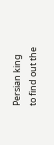Persian king to find out the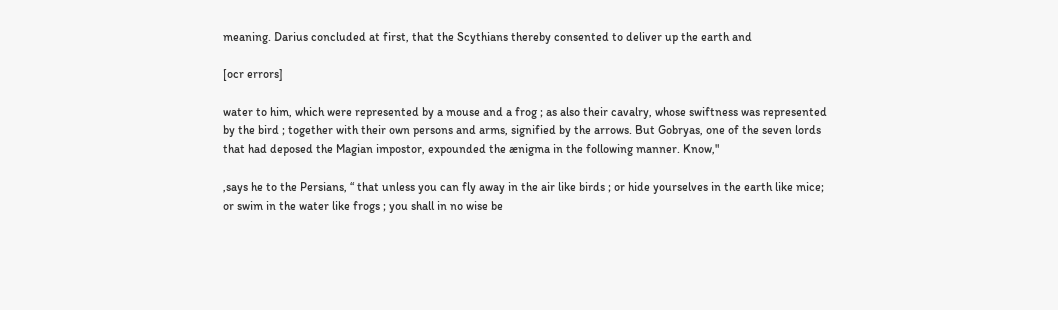meaning. Darius concluded at first, that the Scythians thereby consented to deliver up the earth and

[ocr errors]

water to him, which were represented by a mouse and a frog ; as also their cavalry, whose swiftness was represented by the bird ; together with their own persons and arms, signified by the arrows. But Gobryas, one of the seven lords that had deposed the Magian impostor, expounded the ænigma in the following manner. Know,"

,says he to the Persians, “ that unless you can fly away in the air like birds ; or hide yourselves in the earth like mice; or swim in the water like frogs ; you shall in no wise be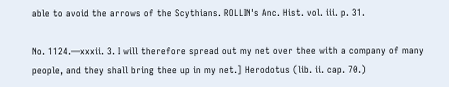able to avoid the arrows of the Scythians. ROLLIN's Anc. Hist. vol. iii. p. 31.

No. 1124.—xxxii. 3. I will therefore spread out my net over thee with a company of many people, and they shall bring thee up in my net.] Herodotus (lib. ii. cap. 70.)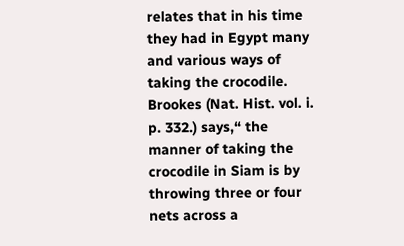relates that in his time they had in Egypt many and various ways of taking the crocodile. Brookes (Nat. Hist. vol. i. p. 332.) says,“ the manner of taking the crocodile in Siam is by throwing three or four nets across a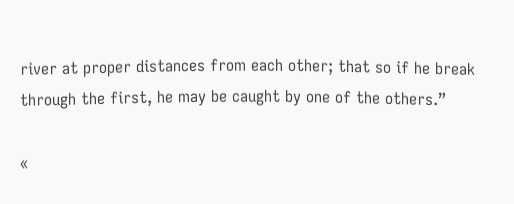river at proper distances from each other; that so if he break through the first, he may be caught by one of the others.”

«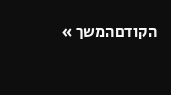הקודםהמשך »